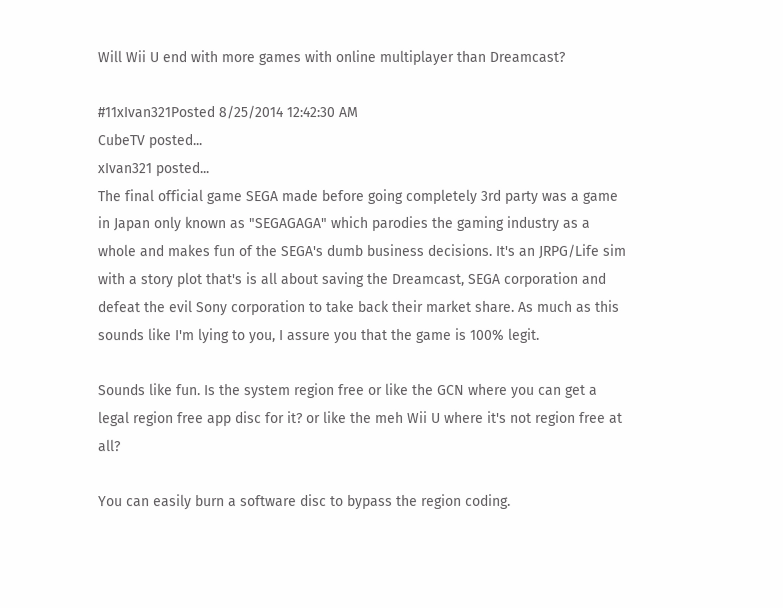Will Wii U end with more games with online multiplayer than Dreamcast?

#11xIvan321Posted 8/25/2014 12:42:30 AM
CubeTV posted...
xIvan321 posted...
The final official game SEGA made before going completely 3rd party was a game in Japan only known as "SEGAGAGA" which parodies the gaming industry as a whole and makes fun of the SEGA's dumb business decisions. It's an JRPG/Life sim with a story plot that's is all about saving the Dreamcast, SEGA corporation and defeat the evil Sony corporation to take back their market share. As much as this sounds like I'm lying to you, I assure you that the game is 100% legit.

Sounds like fun. Is the system region free or like the GCN where you can get a legal region free app disc for it? or like the meh Wii U where it's not region free at all?

You can easily burn a software disc to bypass the region coding.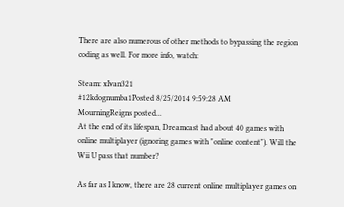There are also numerous of other methods to bypassing the region coding as well. For more info, watch:

Steam: xIvan321
#12kdognumba1Posted 8/25/2014 9:59:28 AM
MourningReigns posted...
At the end of its lifespan, Dreamcast had about 40 games with online multiplayer (ignoring games with "online content"). Will the Wii U pass that number?

As far as I know, there are 28 current online multiplayer games on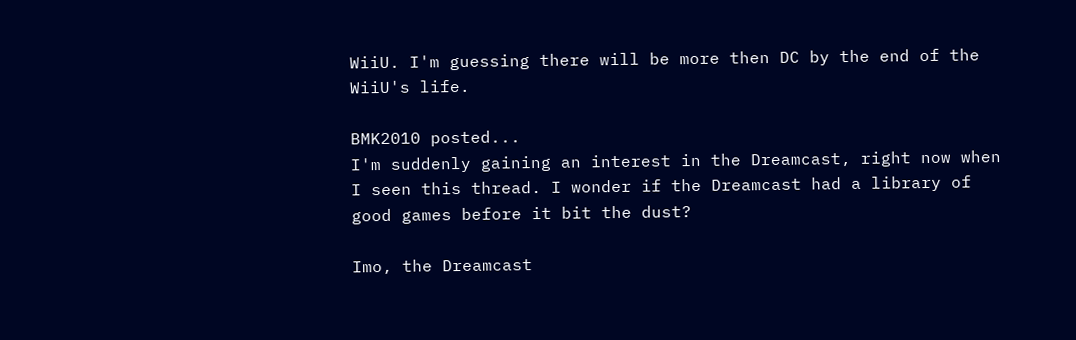WiiU. I'm guessing there will be more then DC by the end of the WiiU's life.

BMK2010 posted...
I'm suddenly gaining an interest in the Dreamcast, right now when I seen this thread. I wonder if the Dreamcast had a library of good games before it bit the dust?

Imo, the Dreamcast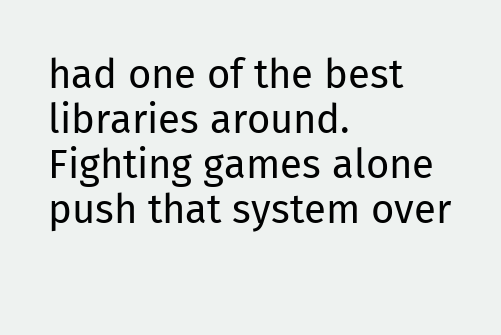had one of the best libraries around. Fighting games alone push that system over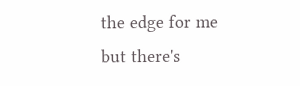the edge for me but there's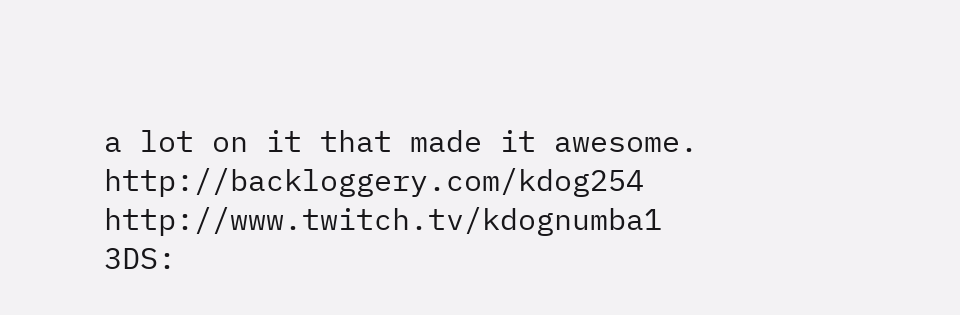a lot on it that made it awesome.
http://backloggery.com/kdog254 http://www.twitch.tv/kdognumba1
3DS: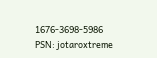1676-3698-5986 PSN: jotaroxtreme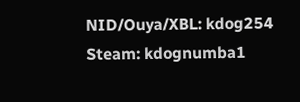NID/Ouya/XBL: kdog254 Steam: kdognumba1